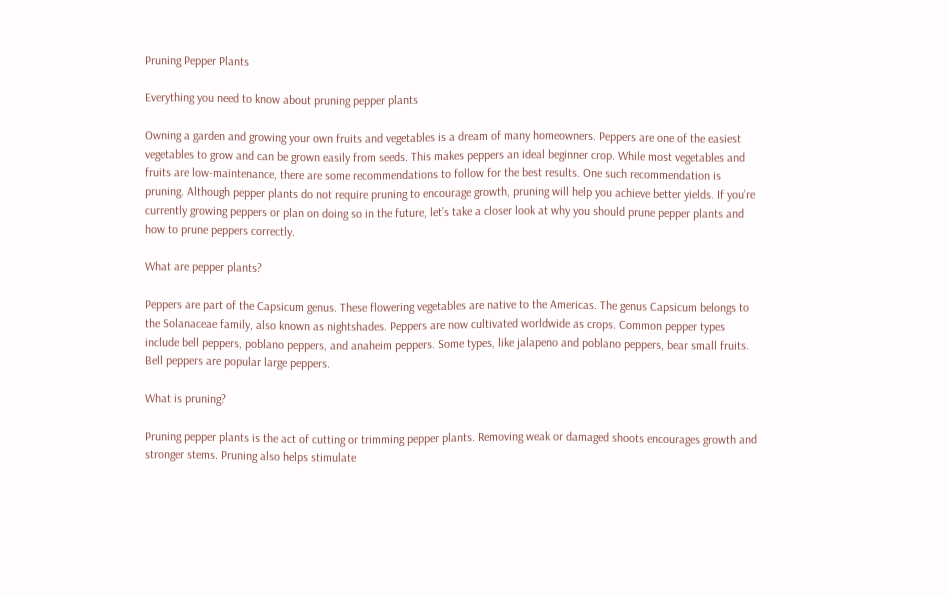Pruning Pepper Plants

Everything you need to know about pruning pepper plants

Owning a garden and growing your own fruits and vegetables is a dream of many homeowners. Peppers are one of the easiest vegetables to grow and can be grown easily from seeds. This makes peppers an ideal beginner crop. While most vegetables and fruits are low-maintenance, there are some recommendations to follow for the best results. One such recommendation is pruning. Although pepper plants do not require pruning to encourage growth, pruning will help you achieve better yields. If you’re currently growing peppers or plan on doing so in the future, let’s take a closer look at why you should prune pepper plants and how to prune peppers correctly.

What are pepper plants?

Peppers are part of the Capsicum genus. These flowering vegetables are native to the Americas. The genus Capsicum belongs to the Solanaceae family, also known as nightshades. Peppers are now cultivated worldwide as crops. Common pepper types include bell peppers, poblano peppers, and anaheim peppers. Some types, like jalapeno and poblano peppers, bear small fruits. Bell peppers are popular large peppers.

What is pruning?

Pruning pepper plants is the act of cutting or trimming pepper plants. Removing weak or damaged shoots encourages growth and stronger stems. Pruning also helps stimulate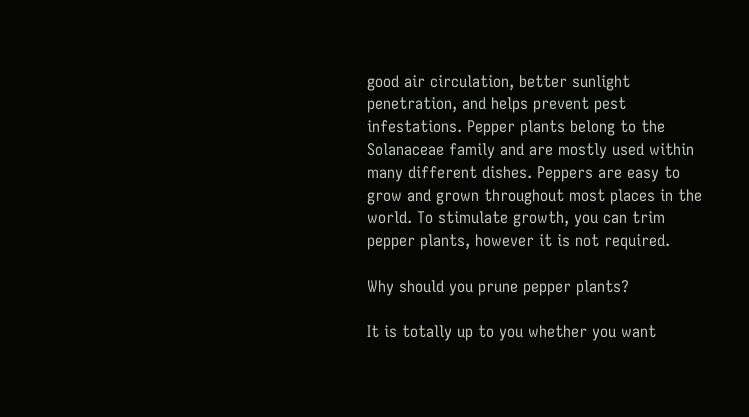good air circulation, better sunlight penetration, and helps prevent pest infestations. Pepper plants belong to the Solanaceae family and are mostly used within many different dishes. Peppers are easy to grow and grown throughout most places in the world. To stimulate growth, you can trim pepper plants, however it is not required.

Why should you prune pepper plants?

It is totally up to you whether you want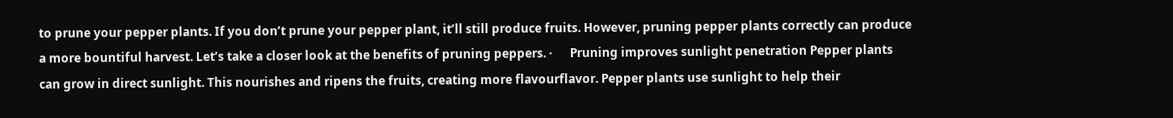to prune your pepper plants. If you don’t prune your pepper plant, it’ll still produce fruits. However, pruning pepper plants correctly can produce a more bountiful harvest. Let’s take a closer look at the benefits of pruning peppers. ·      Pruning improves sunlight penetration Pepper plants can grow in direct sunlight. This nourishes and ripens the fruits, creating more flavourflavor. Pepper plants use sunlight to help their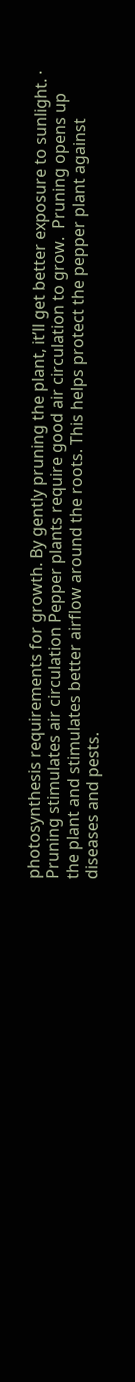photosynthesis requirements for growth. By gently pruning the plant, it’ll get better exposure to sunlight. ·      Pruning stimulates air circulation Pepper plants require good air circulation to grow.  Pruning opens up the plant and stimulates better airflow around the roots. This helps protect the pepper plant against diseases and pests.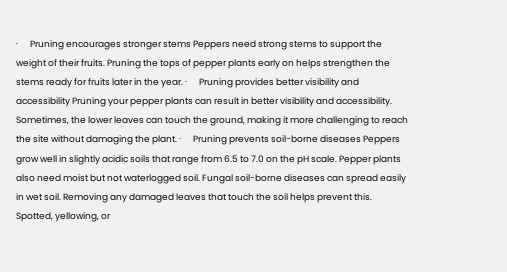·      Pruning encourages stronger stems Peppers need strong stems to support the weight of their fruits. Pruning the tops of pepper plants early on helps strengthen the stems ready for fruits later in the year. ·      Pruning provides better visibility and accessibility Pruning your pepper plants can result in better visibility and accessibility. Sometimes, the lower leaves can touch the ground, making it more challenging to reach the site without damaging the plant. ·      Pruning prevents soil-borne diseases Peppers grow well in slightly acidic soils that range from 6.5 to 7.0 on the pH scale. Pepper plants also need moist but not waterlogged soil. Fungal soil-borne diseases can spread easily in wet soil. Removing any damaged leaves that touch the soil helps prevent this. Spotted, yellowing, or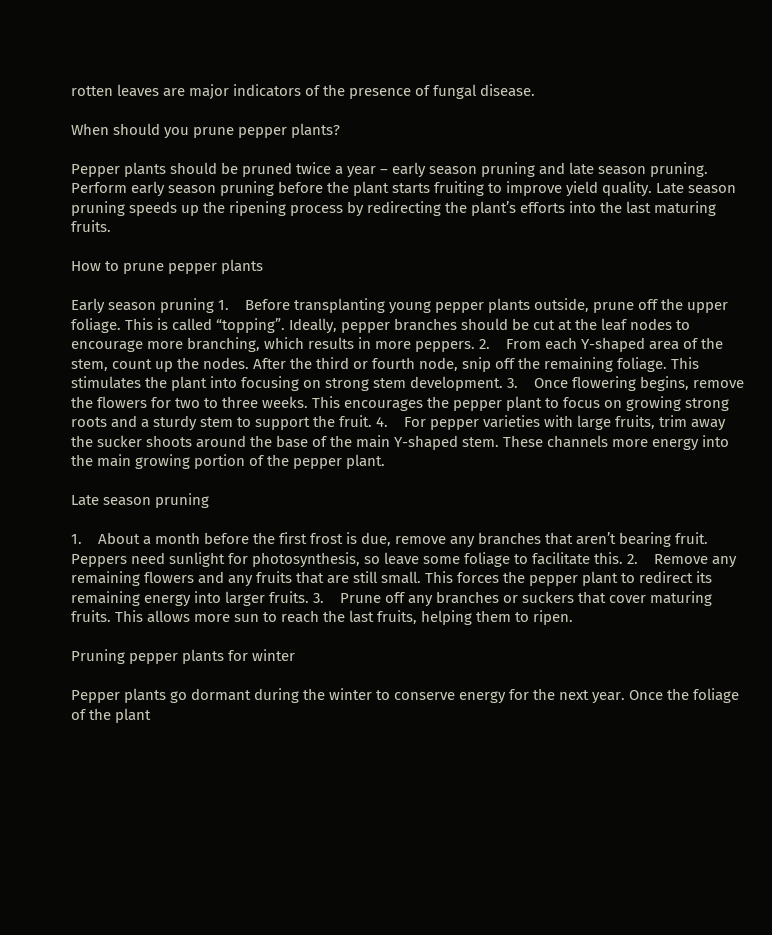rotten leaves are major indicators of the presence of fungal disease.

When should you prune pepper plants?

Pepper plants should be pruned twice a year – early season pruning and late season pruning. Perform early season pruning before the plant starts fruiting to improve yield quality. Late season pruning speeds up the ripening process by redirecting the plant’s efforts into the last maturing fruits.

How to prune pepper plants

Early season pruning 1.    Before transplanting young pepper plants outside, prune off the upper foliage. This is called “topping”. Ideally, pepper branches should be cut at the leaf nodes to encourage more branching, which results in more peppers. 2.    From each Y-shaped area of the stem, count up the nodes. After the third or fourth node, snip off the remaining foliage. This stimulates the plant into focusing on strong stem development. 3.    Once flowering begins, remove the flowers for two to three weeks. This encourages the pepper plant to focus on growing strong roots and a sturdy stem to support the fruit. 4.    For pepper varieties with large fruits, trim away the sucker shoots around the base of the main Y-shaped stem. These channels more energy into the main growing portion of the pepper plant.

Late season pruning

1.    About a month before the first frost is due, remove any branches that aren’t bearing fruit. Peppers need sunlight for photosynthesis, so leave some foliage to facilitate this. 2.    Remove any remaining flowers and any fruits that are still small. This forces the pepper plant to redirect its remaining energy into larger fruits. 3.    Prune off any branches or suckers that cover maturing fruits. This allows more sun to reach the last fruits, helping them to ripen.

Pruning pepper plants for winter

Pepper plants go dormant during the winter to conserve energy for the next year. Once the foliage of the plant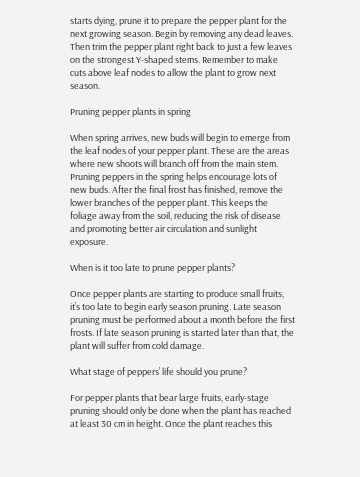starts dying, prune it to prepare the pepper plant for the next growing season. Begin by removing any dead leaves. Then trim the pepper plant right back to just a few leaves on the strongest Y-shaped stems. Remember to make cuts above leaf nodes to allow the plant to grow next season.

Pruning pepper plants in spring

When spring arrives, new buds will begin to emerge from the leaf nodes of your pepper plant. These are the areas where new shoots will branch off from the main stem. Pruning peppers in the spring helps encourage lots of new buds. After the final frost has finished, remove the lower branches of the pepper plant. This keeps the foliage away from the soil, reducing the risk of disease and promoting better air circulation and sunlight exposure.

When is it too late to prune pepper plants?

Once pepper plants are starting to produce small fruits, it’s too late to begin early season pruning. Late season pruning must be performed about a month before the first frosts. If late season pruning is started later than that, the plant will suffer from cold damage.

What stage of peppers’ life should you prune?

For pepper plants that bear large fruits, early-stage pruning should only be done when the plant has reached at least 30 cm in height. Once the plant reaches this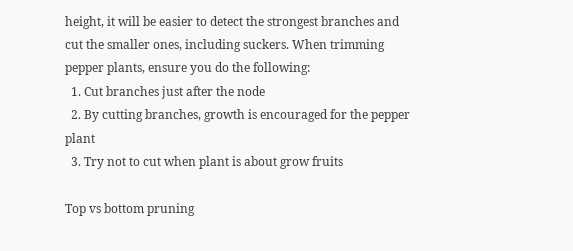height, it will be easier to detect the strongest branches and cut the smaller ones, including suckers. When trimming pepper plants, ensure you do the following:
  1. Cut branches just after the node
  2. By cutting branches, growth is encouraged for the pepper plant
  3. Try not to cut when plant is about grow fruits

Top vs bottom pruning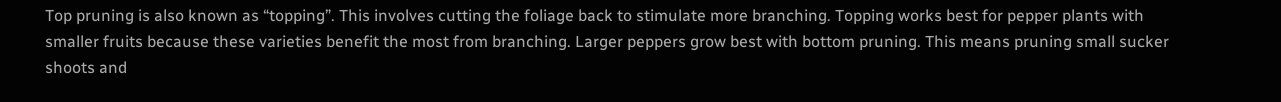Top pruning is also known as “topping”. This involves cutting the foliage back to stimulate more branching. Topping works best for pepper plants with smaller fruits because these varieties benefit the most from branching. Larger peppers grow best with bottom pruning. This means pruning small sucker shoots and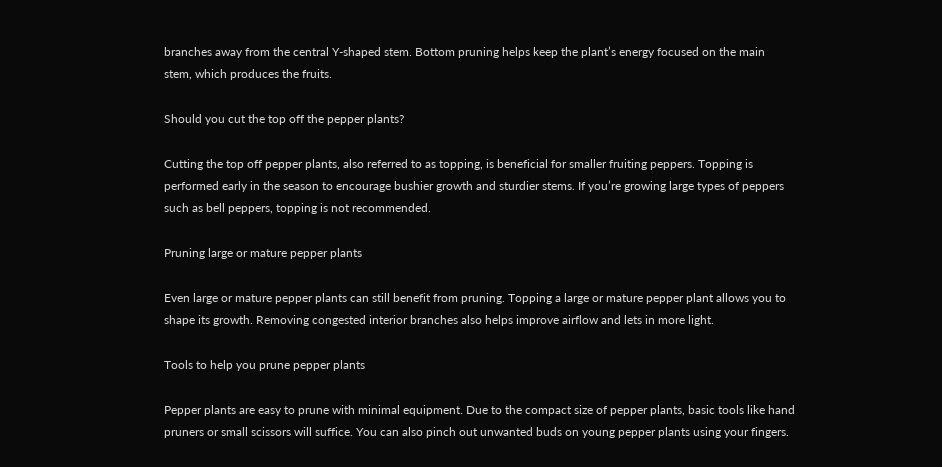branches away from the central Y-shaped stem. Bottom pruning helps keep the plant’s energy focused on the main stem, which produces the fruits.

Should you cut the top off the pepper plants?

Cutting the top off pepper plants, also referred to as topping, is beneficial for smaller fruiting peppers. Topping is performed early in the season to encourage bushier growth and sturdier stems. If you’re growing large types of peppers such as bell peppers, topping is not recommended.

Pruning large or mature pepper plants

Even large or mature pepper plants can still benefit from pruning. Topping a large or mature pepper plant allows you to shape its growth. Removing congested interior branches also helps improve airflow and lets in more light.

Tools to help you prune pepper plants

Pepper plants are easy to prune with minimal equipment. Due to the compact size of pepper plants, basic tools like hand pruners or small scissors will suffice. You can also pinch out unwanted buds on young pepper plants using your fingers.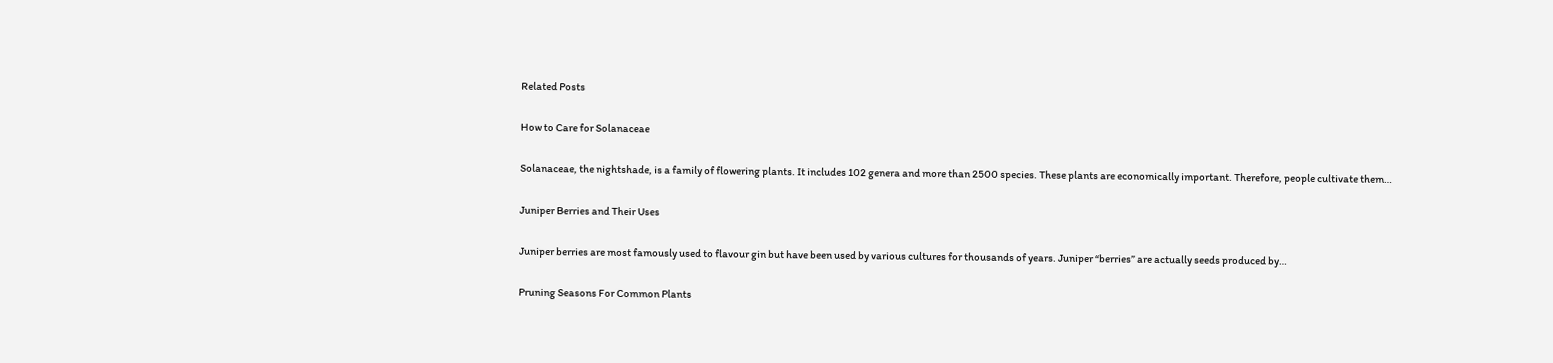Related Posts

How to Care for Solanaceae

Solanaceae, the nightshade, is a family of flowering plants. It includes 102 genera and more than 2500 species. These plants are economically important. Therefore, people cultivate them…

Juniper Berries and Their Uses

Juniper berries are most famously used to flavour gin but have been used by various cultures for thousands of years. Juniper “berries” are actually seeds produced by…

Pruning Seasons For Common Plants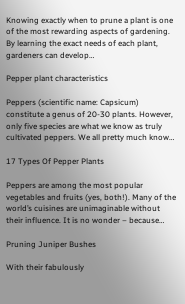Knowing exactly when to prune a plant is one of the most rewarding aspects of gardening. By learning the exact needs of each plant, gardeners can develop…

Pepper plant characteristics

Peppers (scientific name: Capsicum) constitute a genus of 20-30 plants. However, only five species are what we know as truly cultivated peppers. We all pretty much know…

17 Types Of Pepper Plants

Peppers are among the most popular vegetables and fruits (yes, both!). Many of the world’s cuisines are unimaginable without their influence. It is no wonder – because…

Pruning Juniper Bushes

With their fabulously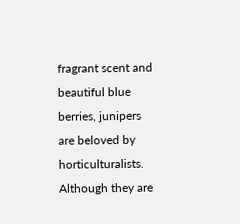fragrant scent and beautiful blue berries, junipers are beloved by horticulturalists. Although they are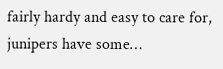fairly hardy and easy to care for, junipers have some…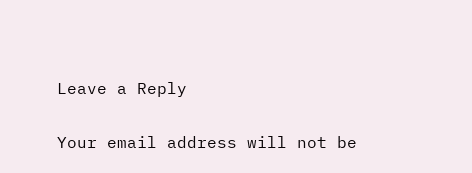Leave a Reply

Your email address will not be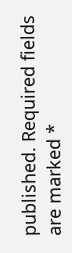published. Required fields are marked *